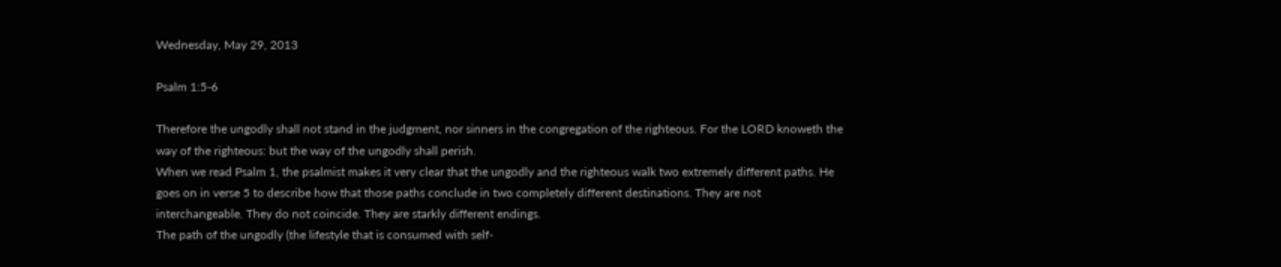Wednesday, May 29, 2013

Psalm 1:5-6

Therefore the ungodly shall not stand in the judgment, nor sinners in the congregation of the righteous. For the LORD knoweth the way of the righteous: but the way of the ungodly shall perish.
When we read Psalm 1, the psalmist makes it very clear that the ungodly and the righteous walk two extremely different paths. He goes on in verse 5 to describe how that those paths conclude in two completely different destinations. They are not interchangeable. They do not coincide. They are starkly different endings.
The path of the ungodly (the lifestyle that is consumed with self-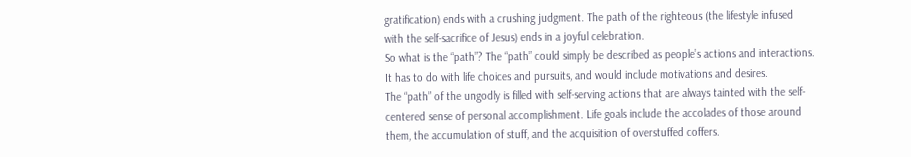gratification) ends with a crushing judgment. The path of the righteous (the lifestyle infused with the self-sacrifice of Jesus) ends in a joyful celebration.
So what is the “path”? The “path” could simply be described as people’s actions and interactions. It has to do with life choices and pursuits, and would include motivations and desires.
The “path” of the ungodly is filled with self-serving actions that are always tainted with the self-centered sense of personal accomplishment. Life goals include the accolades of those around them, the accumulation of stuff, and the acquisition of overstuffed coffers.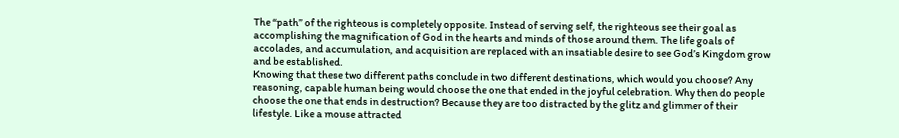The “path” of the righteous is completely opposite. Instead of serving self, the righteous see their goal as accomplishing the magnification of God in the hearts and minds of those around them. The life goals of accolades, and accumulation, and acquisition are replaced with an insatiable desire to see God’s Kingdom grow and be established.
Knowing that these two different paths conclude in two different destinations, which would you choose? Any reasoning, capable human being would choose the one that ended in the joyful celebration. Why then do people choose the one that ends in destruction? Because they are too distracted by the glitz and glimmer of their lifestyle. Like a mouse attracted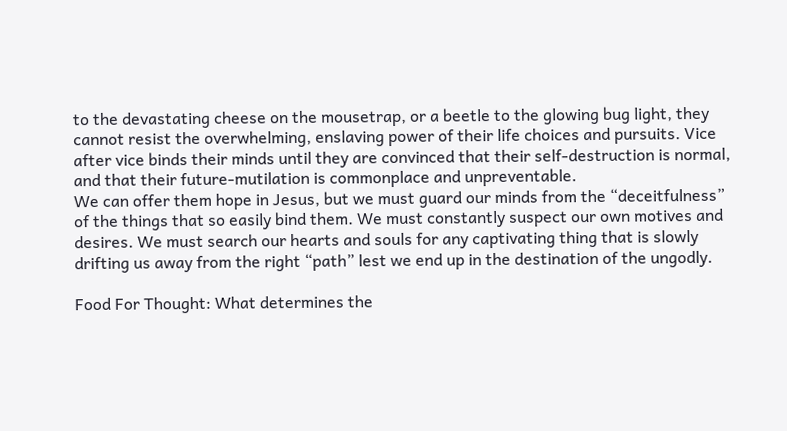to the devastating cheese on the mousetrap, or a beetle to the glowing bug light, they cannot resist the overwhelming, enslaving power of their life choices and pursuits. Vice after vice binds their minds until they are convinced that their self-destruction is normal, and that their future-mutilation is commonplace and unpreventable.
We can offer them hope in Jesus, but we must guard our minds from the “deceitfulness” of the things that so easily bind them. We must constantly suspect our own motives and desires. We must search our hearts and souls for any captivating thing that is slowly drifting us away from the right “path” lest we end up in the destination of the ungodly.

Food For Thought: What determines the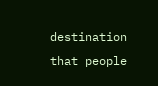destination that people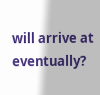will arrive at eventually?